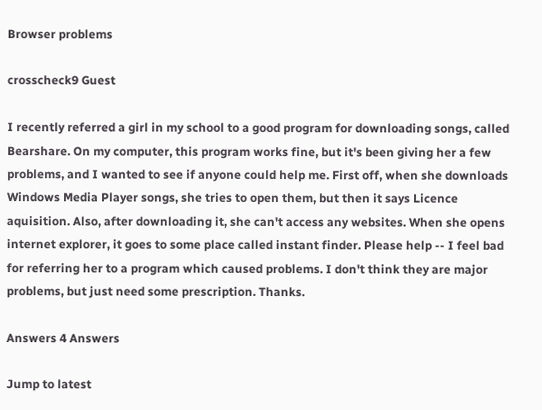Browser problems

crosscheck9 Guest

I recently referred a girl in my school to a good program for downloading songs, called Bearshare. On my computer, this program works fine, but it's been giving her a few problems, and I wanted to see if anyone could help me. First off, when she downloads Windows Media Player songs, she tries to open them, but then it says Licence aquisition. Also, after downloading it, she can't access any websites. When she opens internet explorer, it goes to some place called instant finder. Please help -- I feel bad for referring her to a program which caused problems. I don't think they are major problems, but just need some prescription. Thanks.

Answers 4 Answers

Jump to latest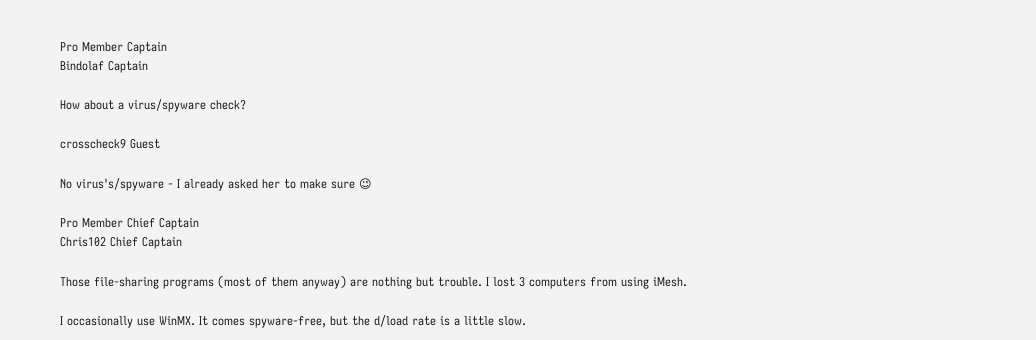Pro Member Captain
Bindolaf Captain

How about a virus/spyware check?

crosscheck9 Guest

No virus's/spyware - I already asked her to make sure 😉

Pro Member Chief Captain
Chris102 Chief Captain

Those file-sharing programs (most of them anyway) are nothing but trouble. I lost 3 computers from using iMesh.

I occasionally use WinMX. It comes spyware-free, but the d/load rate is a little slow.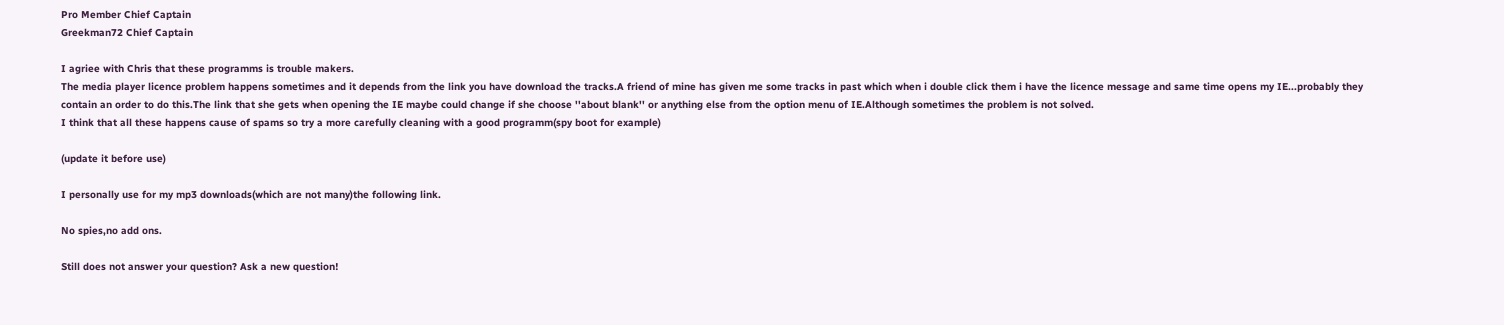Pro Member Chief Captain
Greekman72 Chief Captain

I agriee with Chris that these programms is trouble makers.
The media player licence problem happens sometimes and it depends from the link you have download the tracks.A friend of mine has given me some tracks in past which when i double click them i have the licence message and same time opens my IE...probably they contain an order to do this.The link that she gets when opening the IE maybe could change if she choose ''about blank'' or anything else from the option menu of IE.Although sometimes the problem is not solved.
I think that all these happens cause of spams so try a more carefully cleaning with a good programm(spy boot for example)

(update it before use)

I personally use for my mp3 downloads(which are not many)the following link.

No spies,no add ons.

Still does not answer your question? Ask a new question!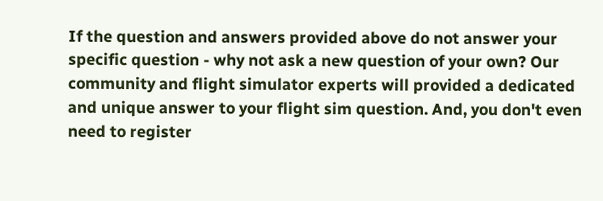If the question and answers provided above do not answer your specific question - why not ask a new question of your own? Our community and flight simulator experts will provided a dedicated and unique answer to your flight sim question. And, you don't even need to register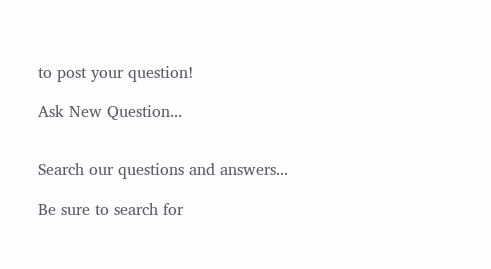to post your question!

Ask New Question...


Search our questions and answers...

Be sure to search for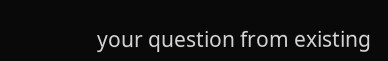your question from existing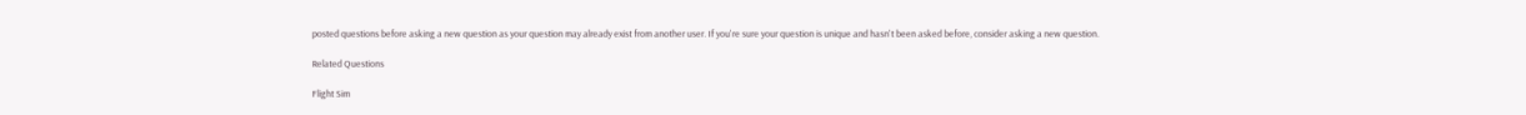posted questions before asking a new question as your question may already exist from another user. If you're sure your question is unique and hasn't been asked before, consider asking a new question.

Related Questions

Flight Sim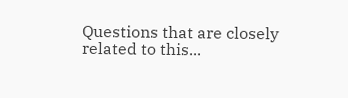Questions that are closely related to this...